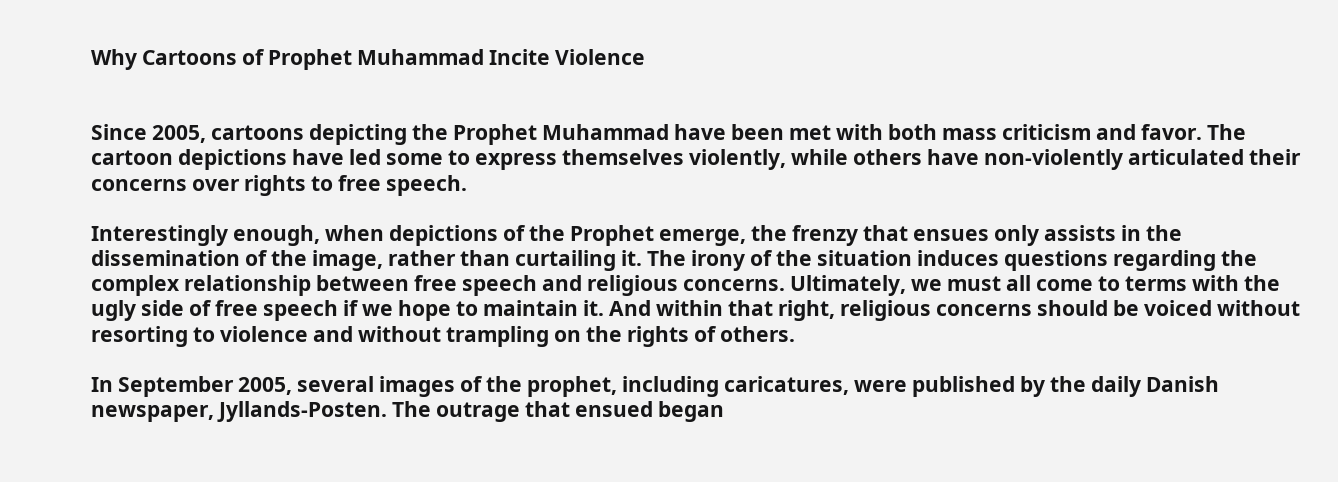Why Cartoons of Prophet Muhammad Incite Violence


Since 2005, cartoons depicting the Prophet Muhammad have been met with both mass criticism and favor. The cartoon depictions have led some to express themselves violently, while others have non-violently articulated their concerns over rights to free speech.

Interestingly enough, when depictions of the Prophet emerge, the frenzy that ensues only assists in the dissemination of the image, rather than curtailing it. The irony of the situation induces questions regarding the complex relationship between free speech and religious concerns. Ultimately, we must all come to terms with the ugly side of free speech if we hope to maintain it. And within that right, religious concerns should be voiced without resorting to violence and without trampling on the rights of others.

In September 2005, several images of the prophet, including caricatures, were published by the daily Danish newspaper, Jyllands-Posten. The outrage that ensued began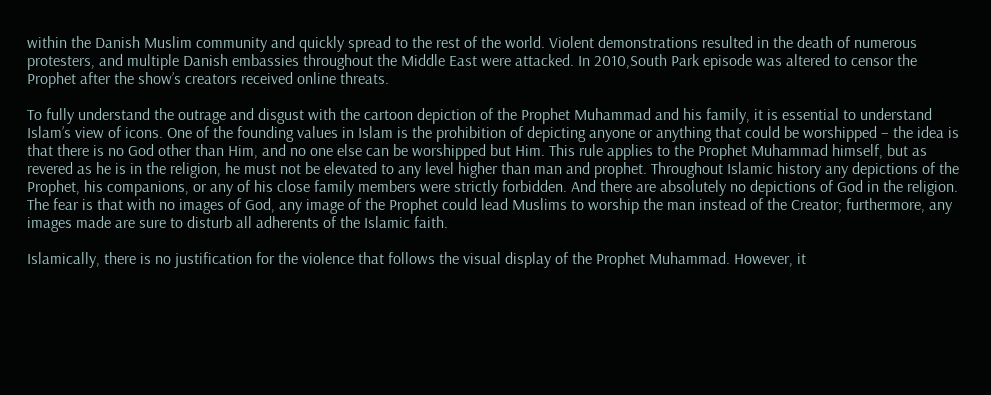within the Danish Muslim community and quickly spread to the rest of the world. Violent demonstrations resulted in the death of numerous protesters, and multiple Danish embassies throughout the Middle East were attacked. In 2010,South Park episode was altered to censor the Prophet after the show’s creators received online threats.

To fully understand the outrage and disgust with the cartoon depiction of the Prophet Muhammad and his family, it is essential to understand Islam’s view of icons. One of the founding values in Islam is the prohibition of depicting anyone or anything that could be worshipped – the idea is that there is no God other than Him, and no one else can be worshipped but Him. This rule applies to the Prophet Muhammad himself, but as revered as he is in the religion, he must not be elevated to any level higher than man and prophet. Throughout Islamic history any depictions of the Prophet, his companions, or any of his close family members were strictly forbidden. And there are absolutely no depictions of God in the religion. The fear is that with no images of God, any image of the Prophet could lead Muslims to worship the man instead of the Creator; furthermore, any images made are sure to disturb all adherents of the Islamic faith.

Islamically, there is no justification for the violence that follows the visual display of the Prophet Muhammad. However, it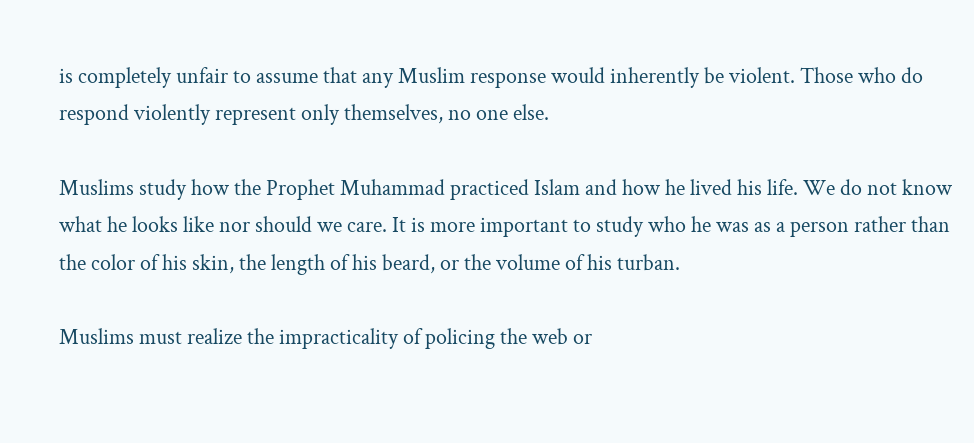is completely unfair to assume that any Muslim response would inherently be violent. Those who do respond violently represent only themselves, no one else.

Muslims study how the Prophet Muhammad practiced Islam and how he lived his life. We do not know what he looks like nor should we care. It is more important to study who he was as a person rather than the color of his skin, the length of his beard, or the volume of his turban.

Muslims must realize the impracticality of policing the web or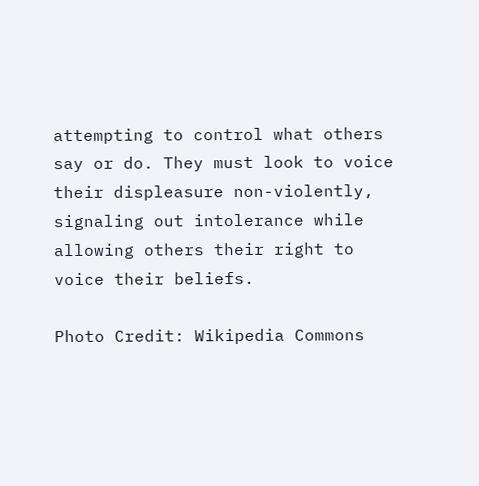attempting to control what others say or do. They must look to voice their displeasure non-violently, signaling out intolerance while allowing others their right to voice their beliefs.

Photo Credit: Wikipedia Commons